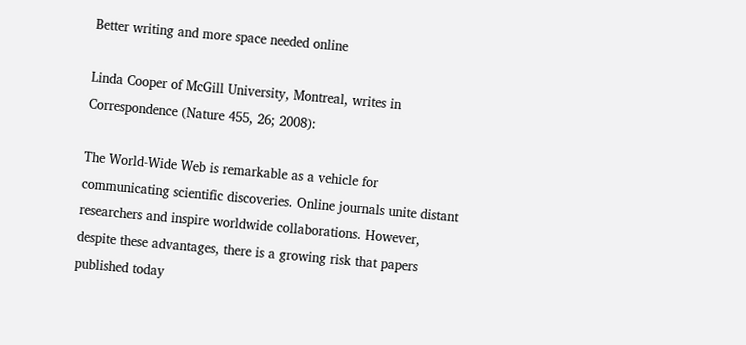Better writing and more space needed online

Linda Cooper of McGill University, Montreal, writes in Correspondence (Nature 455, 26; 2008):

The World-Wide Web is remarkable as a vehicle for communicating scientific discoveries. Online journals unite distant researchers and inspire worldwide collaborations. However, despite these advantages, there is a growing risk that papers published today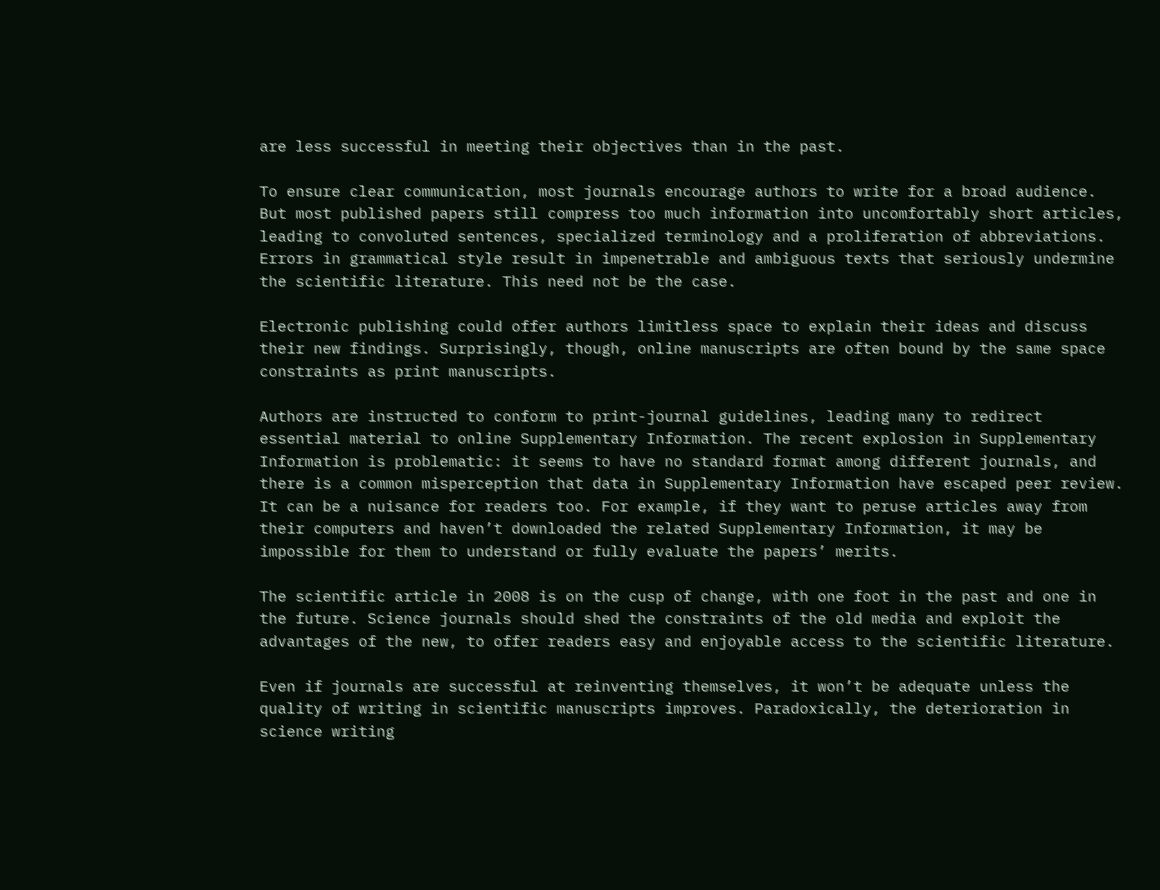are less successful in meeting their objectives than in the past.

To ensure clear communication, most journals encourage authors to write for a broad audience. But most published papers still compress too much information into uncomfortably short articles, leading to convoluted sentences, specialized terminology and a proliferation of abbreviations. Errors in grammatical style result in impenetrable and ambiguous texts that seriously undermine the scientific literature. This need not be the case.

Electronic publishing could offer authors limitless space to explain their ideas and discuss their new findings. Surprisingly, though, online manuscripts are often bound by the same space constraints as print manuscripts.

Authors are instructed to conform to print-journal guidelines, leading many to redirect essential material to online Supplementary Information. The recent explosion in Supplementary Information is problematic: it seems to have no standard format among different journals, and there is a common misperception that data in Supplementary Information have escaped peer review. It can be a nuisance for readers too. For example, if they want to peruse articles away from their computers and haven’t downloaded the related Supplementary Information, it may be impossible for them to understand or fully evaluate the papers’ merits.

The scientific article in 2008 is on the cusp of change, with one foot in the past and one in the future. Science journals should shed the constraints of the old media and exploit the advantages of the new, to offer readers easy and enjoyable access to the scientific literature.

Even if journals are successful at reinventing themselves, it won’t be adequate unless the quality of writing in scientific manuscripts improves. Paradoxically, the deterioration in science writing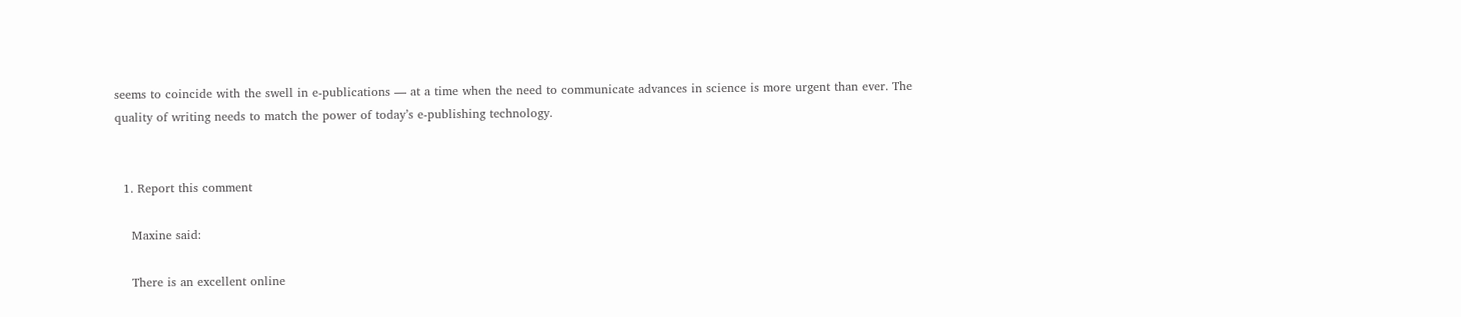seems to coincide with the swell in e-publications — at a time when the need to communicate advances in science is more urgent than ever. The quality of writing needs to match the power of today’s e-publishing technology.


  1. Report this comment

    Maxine said:

    There is an excellent online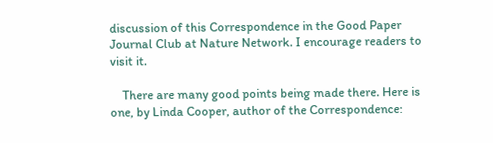discussion of this Correspondence in the Good Paper Journal Club at Nature Network. I encourage readers to visit it.

    There are many good points being made there. Here is one, by Linda Cooper, author of the Correspondence: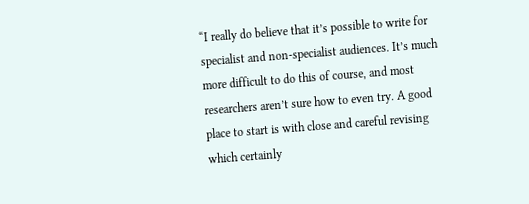“I really do believe that it’s possible to write for specialist and non-specialist audiences. It’s much more difficult to do this of course, and most researchers aren’t sure how to even try. A good place to start is with close and careful revising which certainly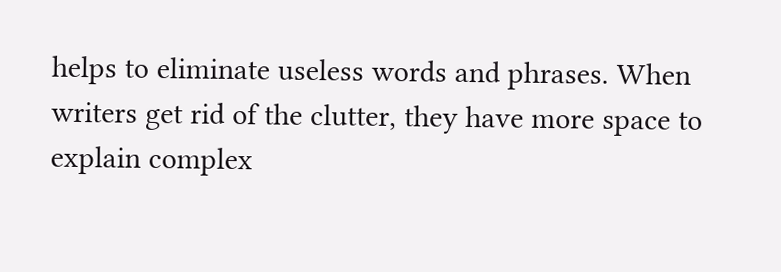helps to eliminate useless words and phrases. When writers get rid of the clutter, they have more space to explain complex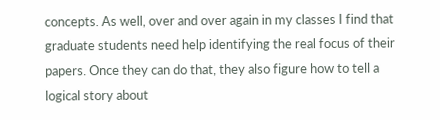concepts. As well, over and over again in my classes I find that graduate students need help identifying the real focus of their papers. Once they can do that, they also figure how to tell a logical story about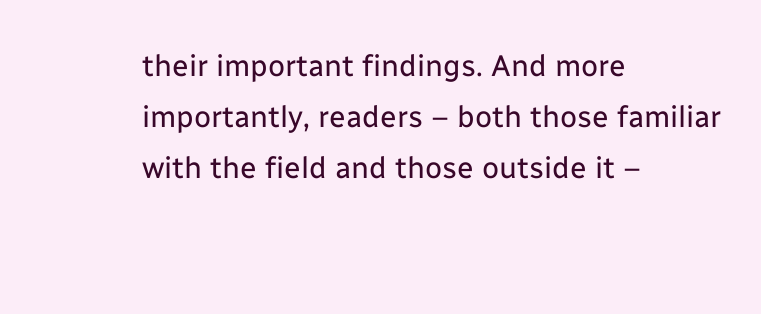their important findings. And more importantly, readers – both those familiar with the field and those outside it –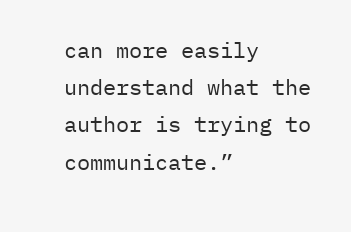can more easily understand what the author is trying to communicate.”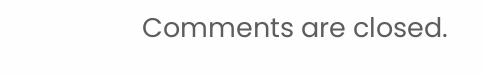Comments are closed.